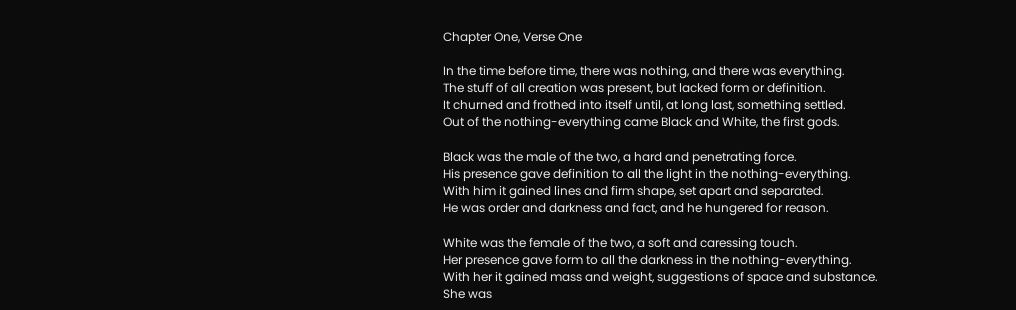Chapter One, Verse One

In the time before time, there was nothing, and there was everything.
The stuff of all creation was present, but lacked form or definition.
It churned and frothed into itself until, at long last, something settled.
Out of the nothing-everything came Black and White, the first gods.

Black was the male of the two, a hard and penetrating force.
His presence gave definition to all the light in the nothing-everything.
With him it gained lines and firm shape, set apart and separated.
He was order and darkness and fact, and he hungered for reason.

White was the female of the two, a soft and caressing touch.
Her presence gave form to all the darkness in the nothing-everything.
With her it gained mass and weight, suggestions of space and substance.
She was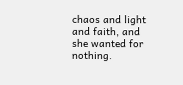chaos and light and faith, and she wanted for nothing.